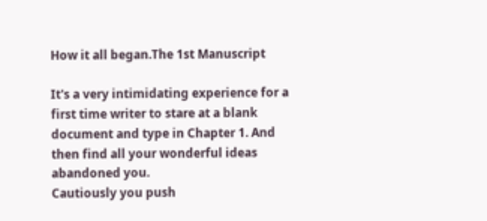How it all began.The 1st Manuscript

It's a very intimidating experience for a first time writer to stare at a blank document and type in Chapter 1. And then find all your wonderful ideas abandoned you.
Cautiously you push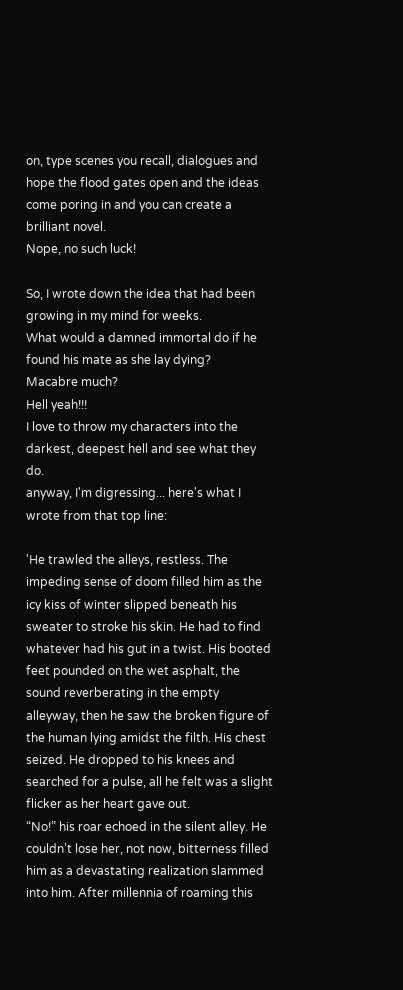on, type scenes you recall, dialogues and hope the flood gates open and the ideas come poring in and you can create a brilliant novel.
Nope, no such luck!

So, I wrote down the idea that had been growing in my mind for weeks.
What would a damned immortal do if he found his mate as she lay dying?
Macabre much?
Hell yeah!!!
I love to throw my characters into the darkest, deepest hell and see what they do.
anyway, I'm digressing... here's what I wrote from that top line:

'He trawled the alleys, restless. The impeding sense of doom filled him as the icy kiss of winter slipped beneath his sweater to stroke his skin. He had to find whatever had his gut in a twist. His booted feet pounded on the wet asphalt, the sound reverberating in the empty alleyway, then he saw the broken figure of the human lying amidst the filth. His chest seized. He dropped to his knees and searched for a pulse, all he felt was a slight flicker as her heart gave out.
“No!” his roar echoed in the silent alley. He couldn’t lose her, not now, bitterness filled him as a devastating realization slammed into him. After millennia of roaming this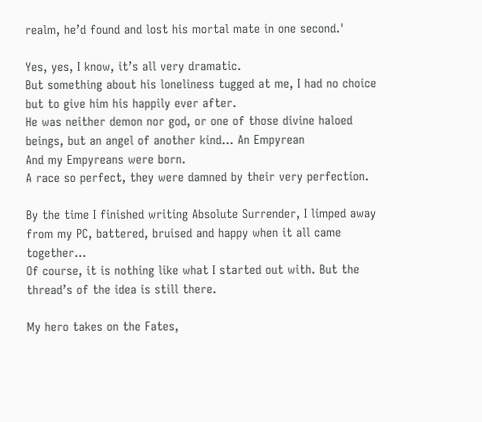realm, he’d found and lost his mortal mate in one second.'

Yes, yes, I know, it’s all very dramatic.
But something about his loneliness tugged at me, I had no choice but to give him his happily ever after.
He was neither demon nor god, or one of those divine haloed beings, but an angel of another kind... An Empyrean
And my Empyreans were born.
A race so perfect, they were damned by their very perfection.

By the time I finished writing Absolute Surrender, I limped away from my PC, battered, bruised and happy when it all came together...
Of course, it is nothing like what I started out with. But the thread’s of the idea is still there.

My hero takes on the Fates,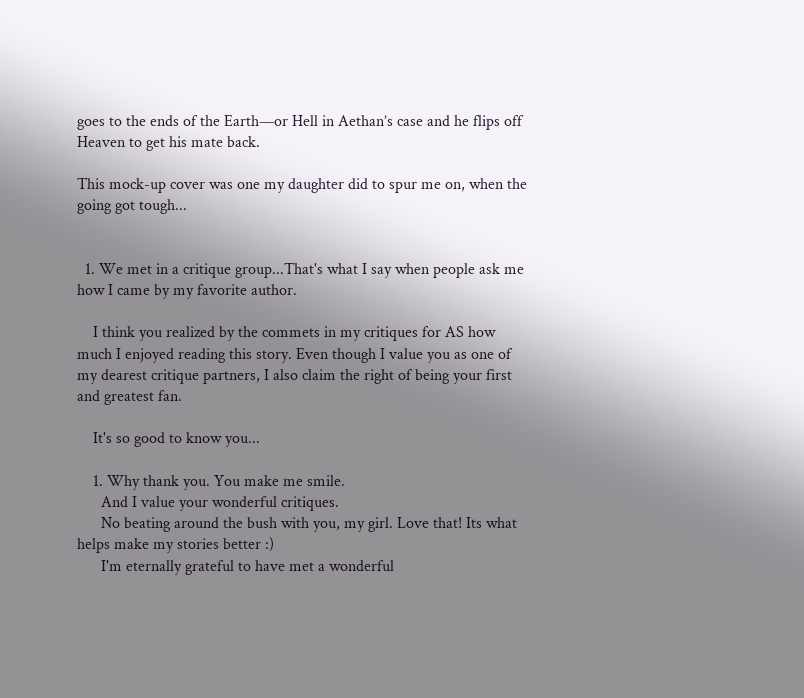goes to the ends of the Earth—or Hell in Aethan’s case and he flips off Heaven to get his mate back.

This mock-up cover was one my daughter did to spur me on, when the going got tough...


  1. We met in a critique group...That's what I say when people ask me how I came by my favorite author.

    I think you realized by the commets in my critiques for AS how much I enjoyed reading this story. Even though I value you as one of my dearest critique partners, I also claim the right of being your first and greatest fan.

    It's so good to know you...

    1. Why thank you. You make me smile.
      And I value your wonderful critiques.
      No beating around the bush with you, my girl. Love that! Its what helps make my stories better :)
      I'm eternally grateful to have met a wonderful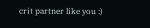crit partner like you :)